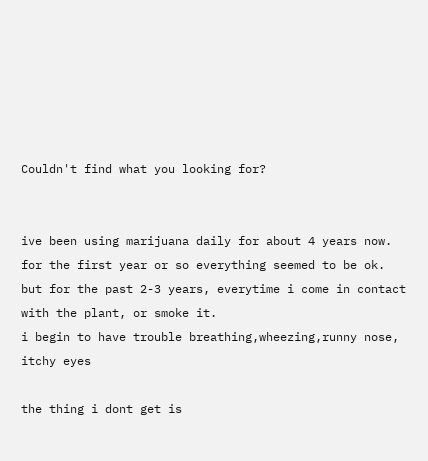Couldn't find what you looking for?


ive been using marijuana daily for about 4 years now.
for the first year or so everything seemed to be ok.
but for the past 2-3 years, everytime i come in contact with the plant, or smoke it.
i begin to have trouble breathing,wheezing,runny nose, itchy eyes

the thing i dont get is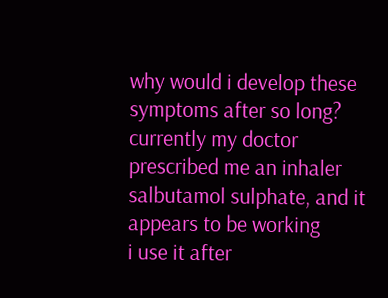why would i develop these symptoms after so long?
currently my doctor prescribed me an inhaler
salbutamol sulphate, and it appears to be working
i use it after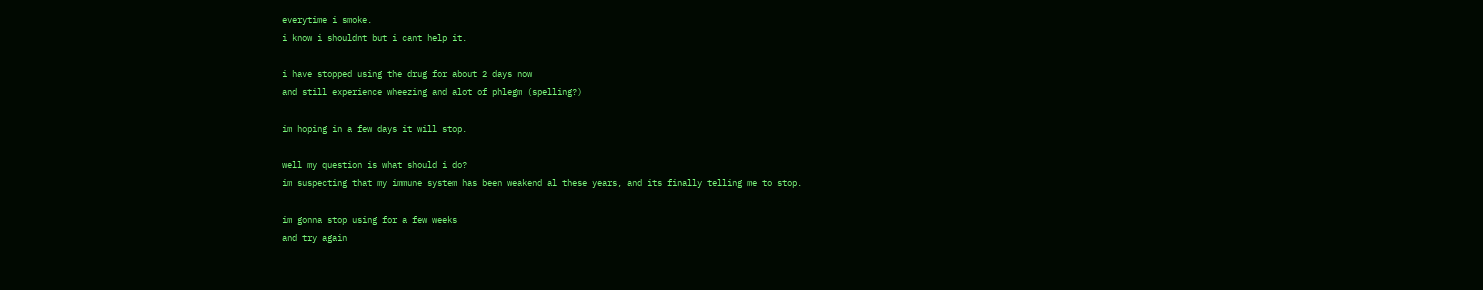everytime i smoke.
i know i shouldnt but i cant help it.

i have stopped using the drug for about 2 days now
and still experience wheezing and alot of phlegm (spelling?)

im hoping in a few days it will stop.

well my question is what should i do?
im suspecting that my immune system has been weakend al these years, and its finally telling me to stop.

im gonna stop using for a few weeks
and try again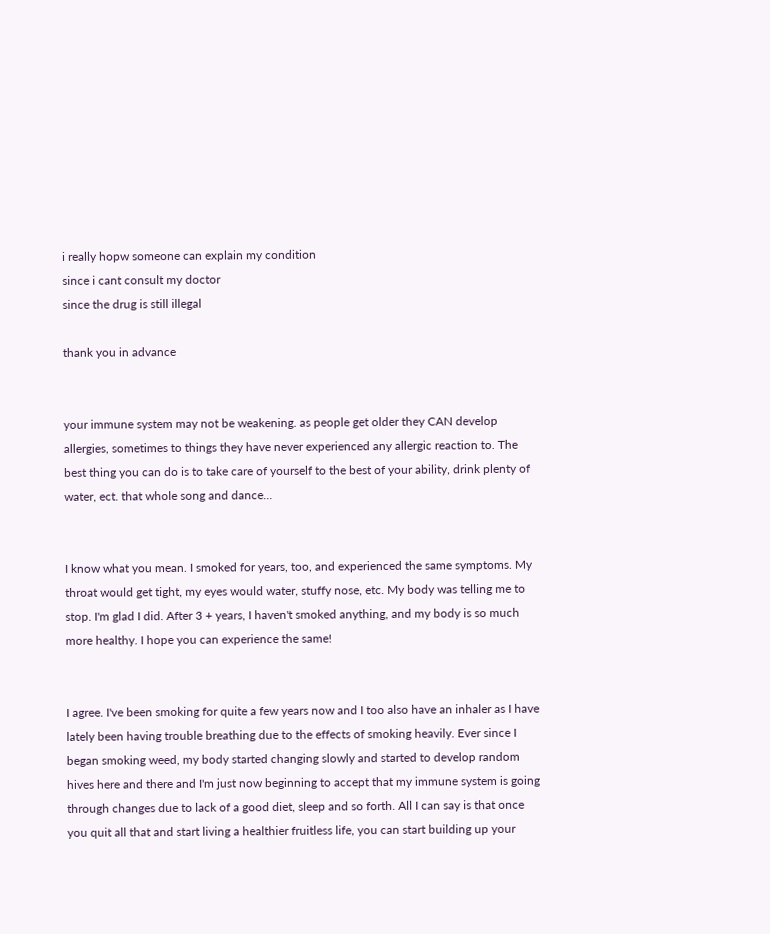i really hopw someone can explain my condition
since i cant consult my doctor
since the drug is still illegal

thank you in advance


your immune system may not be weakening. as people get older they CAN develop allergies, sometimes to things they have never experienced any allergic reaction to. The best thing you can do is to take care of yourself to the best of your ability, drink plenty of water, ect. that whole song and dance...


I know what you mean. I smoked for years, too, and experienced the same symptoms. My throat would get tight, my eyes would water, stuffy nose, etc. My body was telling me to stop. I'm glad I did. After 3 + years, I haven't smoked anything, and my body is so much more healthy. I hope you can experience the same!


I agree. I've been smoking for quite a few years now and I too also have an inhaler as I have lately been having trouble breathing due to the effects of smoking heavily. Ever since I began smoking weed, my body started changing slowly and started to develop random hives here and there and I'm just now beginning to accept that my immune system is going through changes due to lack of a good diet, sleep and so forth. All I can say is that once you quit all that and start living a healthier fruitless life, you can start building up your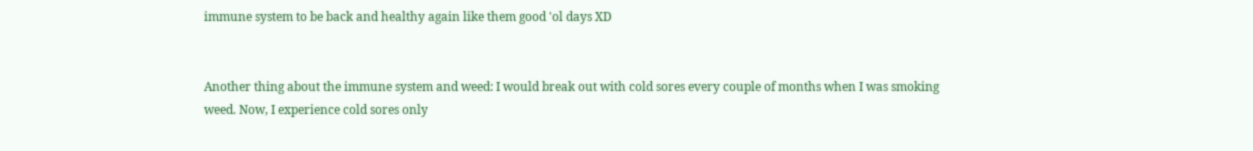immune system to be back and healthy again like them good 'ol days XD


Another thing about the immune system and weed: I would break out with cold sores every couple of months when I was smoking weed. Now, I experience cold sores only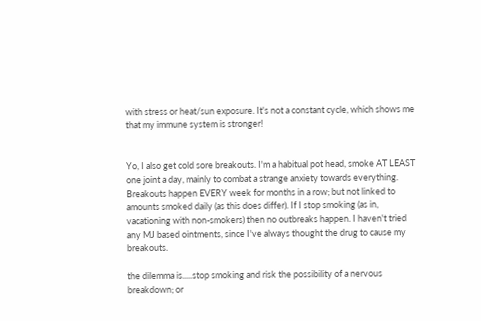with stress or heat/sun exposure. It's not a constant cycle, which shows me that my immune system is stronger!


Yo, I also get cold sore breakouts. I'm a habitual pot head, smoke AT LEAST one joint a day, mainly to combat a strange anxiety towards everything. Breakouts happen EVERY week for months in a row; but not linked to amounts smoked daily (as this does differ). If I stop smoking (as in, vacationing with non-smokers) then no outbreaks happen. I haven't tried any MJ based ointments, since I've always thought the drug to cause my breakouts.

the dilemma is.....stop smoking and risk the possibility of a nervous breakdown; or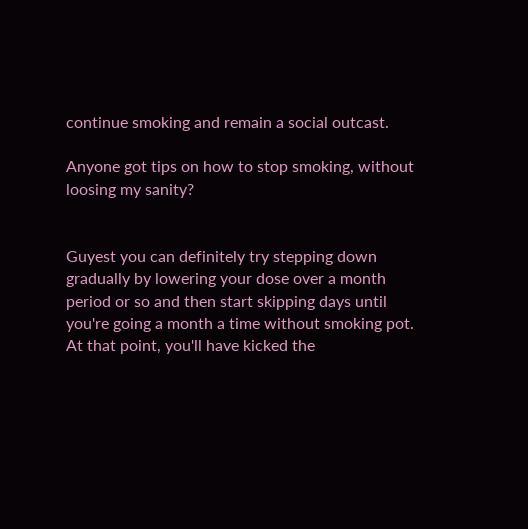continue smoking and remain a social outcast.

Anyone got tips on how to stop smoking, without loosing my sanity?


Guyest you can definitely try stepping down gradually by lowering your dose over a month period or so and then start skipping days until you're going a month a time without smoking pot. At that point, you'll have kicked the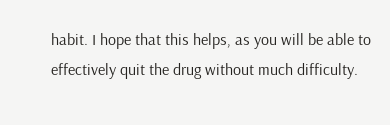habit. I hope that this helps, as you will be able to effectively quit the drug without much difficulty.